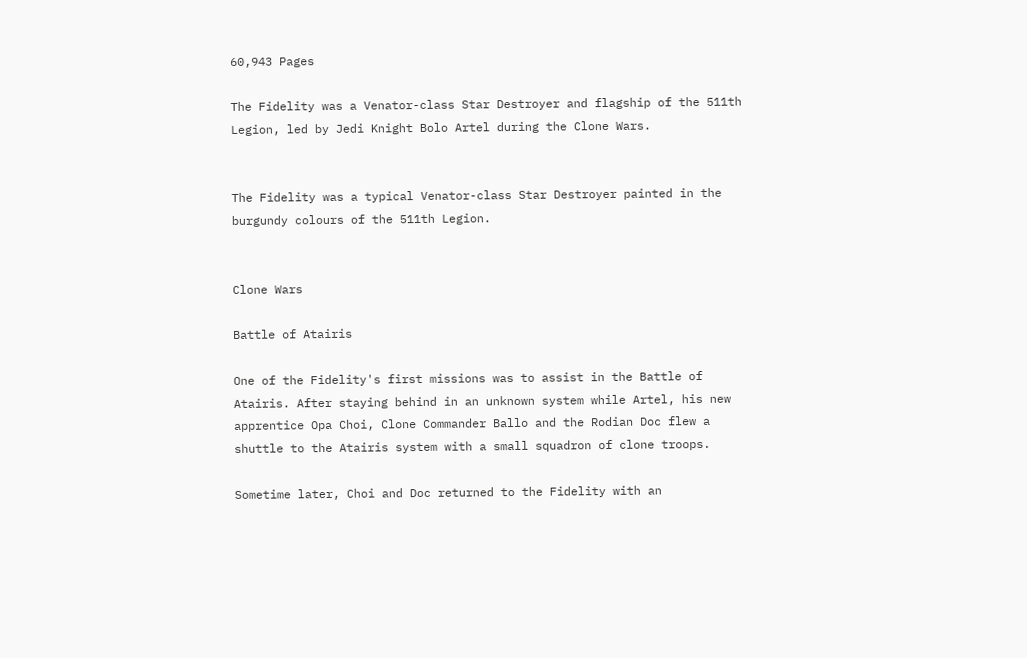60,943 Pages

The Fidelity was a Venator-class Star Destroyer and flagship of the 511th Legion, led by Jedi Knight Bolo Artel during the Clone Wars.


The Fidelity was a typical Venator-class Star Destroyer painted in the burgundy colours of the 511th Legion.


Clone Wars

Battle of Atairis

One of the Fidelity's first missions was to assist in the Battle of Atairis. After staying behind in an unknown system while Artel, his new apprentice Opa Choi, Clone Commander Ballo and the Rodian Doc flew a shuttle to the Atairis system with a small squadron of clone troops.

Sometime later, Choi and Doc returned to the Fidelity with an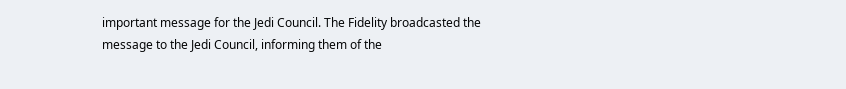important message for the Jedi Council. The Fidelity broadcasted the message to the Jedi Council, informing them of the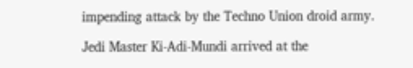impending attack by the Techno Union droid army.

Jedi Master Ki-Adi-Mundi arrived at the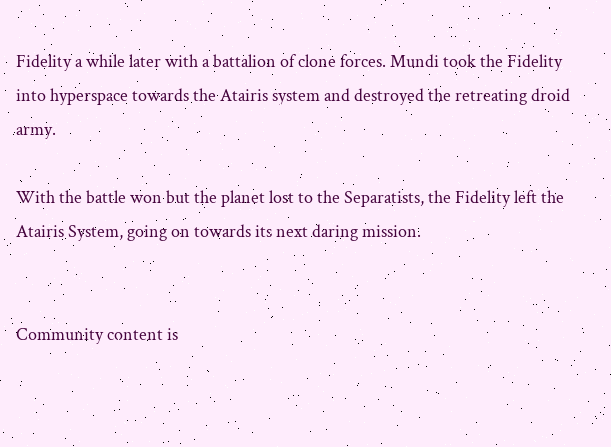Fidelity a while later with a battalion of clone forces. Mundi took the Fidelity into hyperspace towards the Atairis system and destroyed the retreating droid army.

With the battle won but the planet lost to the Separatists, the Fidelity left the Atairis System, going on towards its next daring mission.


Community content is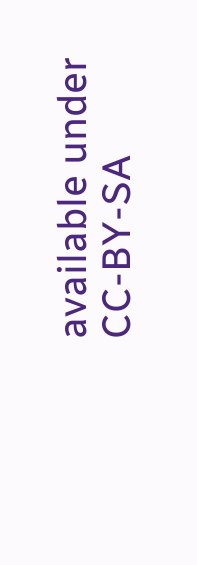available under CC-BY-SA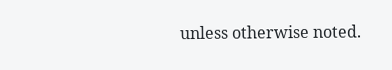unless otherwise noted.